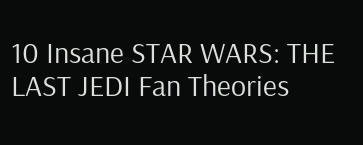10 Insane STAR WARS: THE LAST JEDI Fan Theories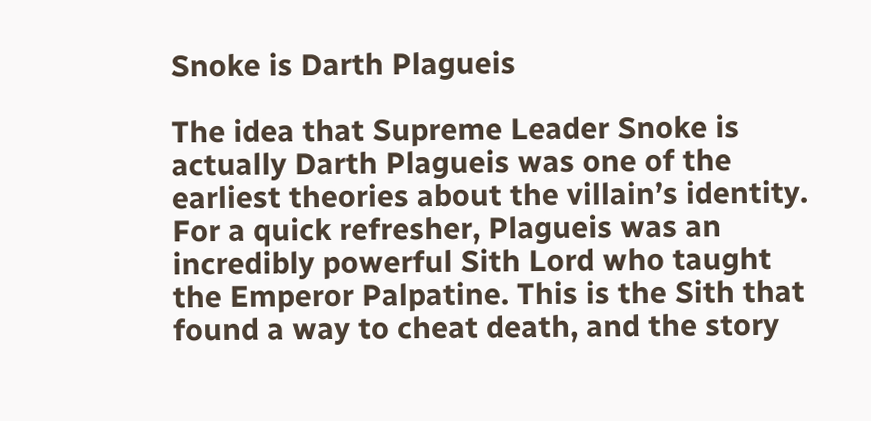Snoke is Darth Plagueis

The idea that Supreme Leader Snoke is actually Darth Plagueis was one of the earliest theories about the villain’s identity. For a quick refresher, Plagueis was an incredibly powerful Sith Lord who taught the Emperor Palpatine. This is the Sith that found a way to cheat death, and the story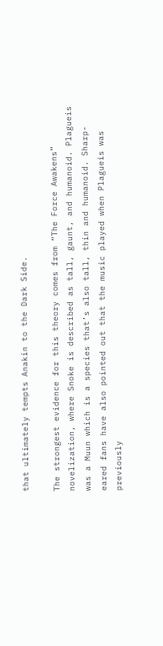that ultimately tempts Anakin to the Dark Side.

The strongest evidence for this theory comes from “The Force Awakens” novelization, where Snoke is described as tall, gaunt, and humanoid. Plagueis was a Muun which is a species that’s also tall, thin and humanoid. Sharp-eared fans have also pointed out that the music played when Plagueis was previously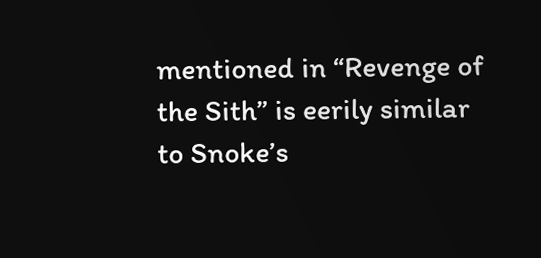mentioned in “Revenge of the Sith” is eerily similar to Snoke’s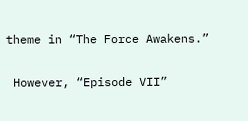theme in “The Force Awakens.”

 However, “Episode VII”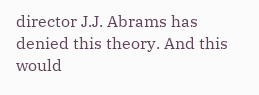director J.J. Abrams has denied this theory. And this would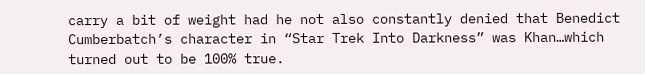carry a bit of weight had he not also constantly denied that Benedict Cumberbatch’s character in “Star Trek Into Darkness” was Khan…which turned out to be 100% true.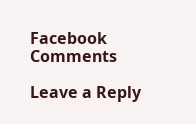Facebook Comments

Leave a Reply